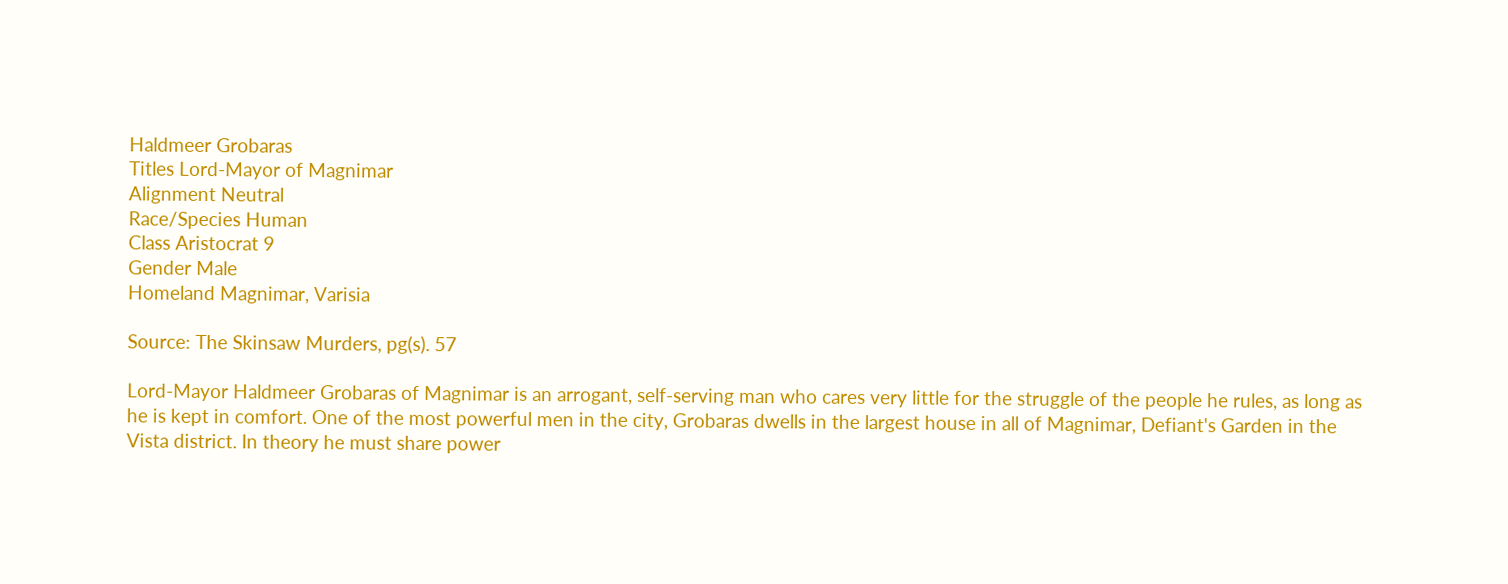Haldmeer Grobaras
Titles Lord-Mayor of Magnimar
Alignment Neutral
Race/Species Human
Class Aristocrat 9
Gender Male
Homeland Magnimar, Varisia

Source: The Skinsaw Murders, pg(s). 57

Lord-Mayor Haldmeer Grobaras of Magnimar is an arrogant, self-serving man who cares very little for the struggle of the people he rules, as long as he is kept in comfort. One of the most powerful men in the city, Grobaras dwells in the largest house in all of Magnimar, Defiant's Garden in the Vista district. In theory he must share power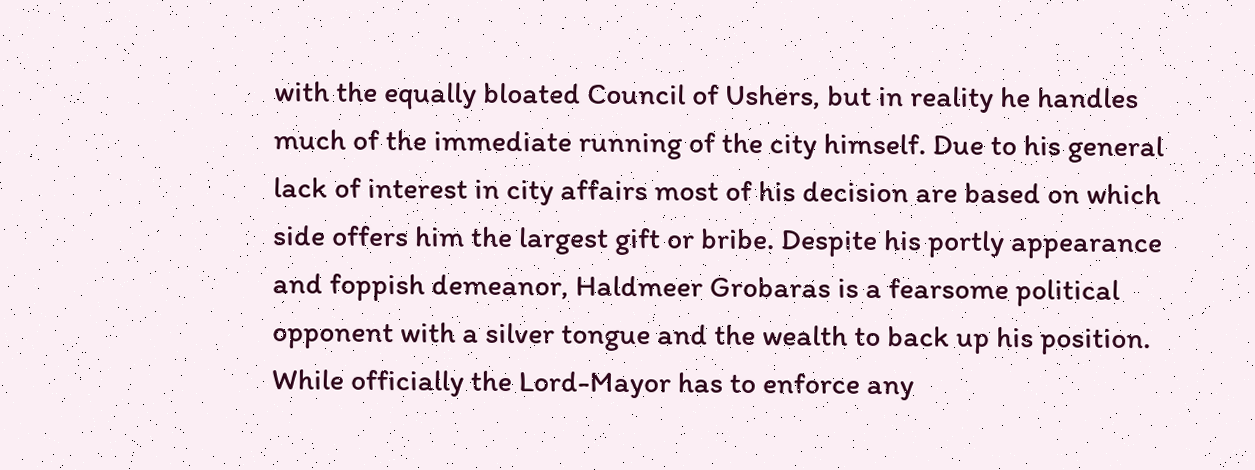with the equally bloated Council of Ushers, but in reality he handles much of the immediate running of the city himself. Due to his general lack of interest in city affairs most of his decision are based on which side offers him the largest gift or bribe. Despite his portly appearance and foppish demeanor, Haldmeer Grobaras is a fearsome political opponent with a silver tongue and the wealth to back up his position. While officially the Lord-Mayor has to enforce any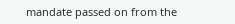mandate passed on from the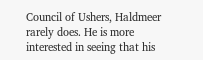Council of Ushers, Haldmeer rarely does. He is more interested in seeing that his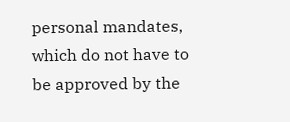personal mandates, which do not have to be approved by the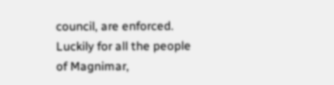council, are enforced. Luckily for all the people of Magnimar,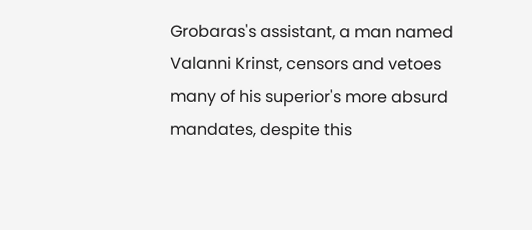Grobaras's assistant, a man named Valanni Krinst, censors and vetoes many of his superior's more absurd mandates, despite this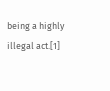being a highly illegal act.[1]